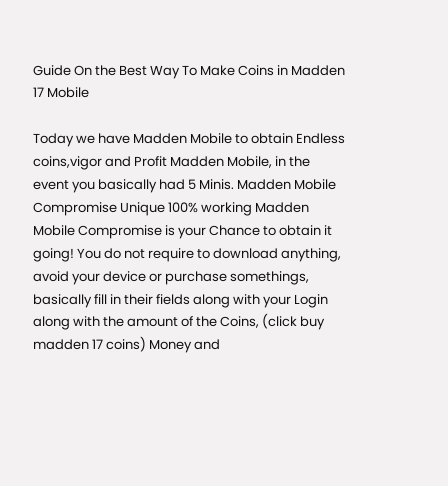Guide On the Best Way To Make Coins in Madden 17 Mobile

Today we have Madden Mobile to obtain Endless coins,vigor and Profit Madden Mobile, in the event you basically had 5 Minis. Madden Mobile Compromise Unique 100% working Madden Mobile Compromise is your Chance to obtain it going! You do not require to download anything, avoid your device or purchase somethings, basically fill in their fields along with your Login along with the amount of the Coins, (click buy madden 17 coins) Money and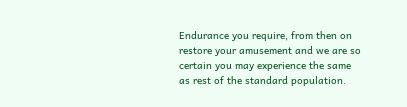Endurance you require, from then on restore your amusement and we are so certain you may experience the same as rest of the standard population.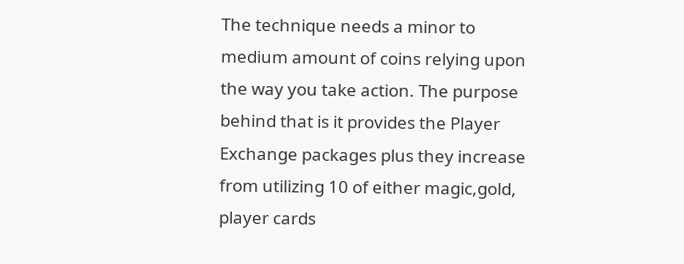The technique needs a minor to medium amount of coins relying upon the way you take action. The purpose behind that is it provides the Player Exchange packages plus they increase from utilizing 10 of either magic,gold, player cards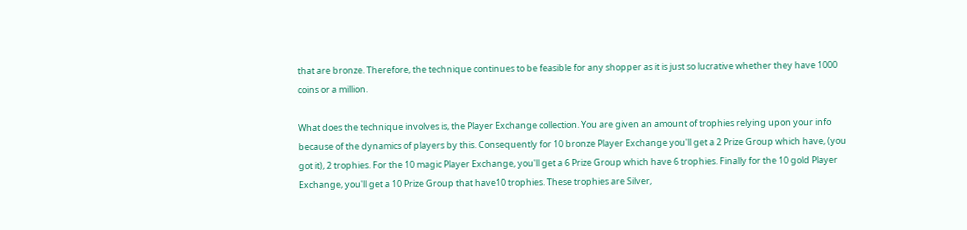that are bronze. Therefore, the technique continues to be feasible for any shopper as it is just so lucrative whether they have 1000 coins or a million.

What does the technique involves is, the Player Exchange collection. You are given an amount of trophies relying upon your info because of the dynamics of players by this. Consequently for 10 bronze Player Exchange you'll get a 2 Prize Group which have, (you got it), 2 trophies. For the 10 magic Player Exchange, you'll get a 6 Prize Group which have 6 trophies. Finally for the 10 gold Player Exchange, you'll get a 10 Prize Group that have10 trophies. These trophies are Silver,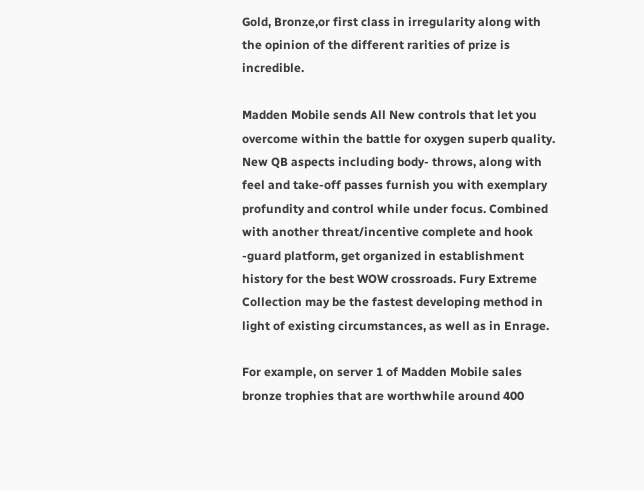Gold, Bronze,or first class in irregularity along with the opinion of the different rarities of prize is incredible.

Madden Mobile sends All New controls that let you overcome within the battle for oxygen superb quality. New QB aspects including body- throws, along with feel and take-off passes furnish you with exemplary profundity and control while under focus. Combined with another threat/incentive complete and hook -guard platform, get organized in establishment history for the best WOW crossroads. Fury Extreme Collection may be the fastest developing method in light of existing circumstances, as well as in Enrage.

For example, on server 1 of Madden Mobile sales bronze trophies that are worthwhile around 400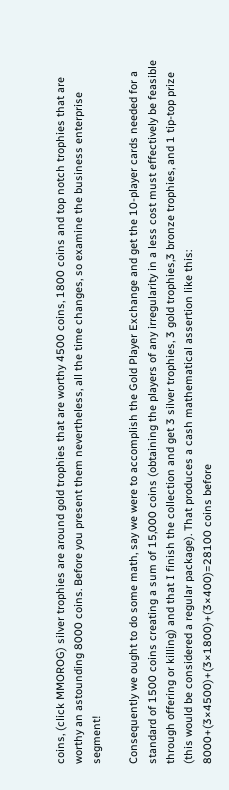coins, (click MMOROG) silver trophies are around gold trophies that are worthy 4500 coins, 1800 coins and top notch trophies that are worthy an astounding 8000 coins. Before you present them nevertheless, all the time changes, so examine the business enterprise segment!

Consequently we ought to do some math, say we were to accomplish the Gold Player Exchange and get the 10-player cards needed for a standard of 1500 coins creating a sum of 15,000 coins (obtaining the players of any irregularity in a less cost must effectively be feasible through offering or killing) and that I finish the collection and get 3 silver trophies, 3 gold trophies,3 bronze trophies, and 1 tip-top prize (this would be considered a regular package). That produces a cash mathematical assertion like this: 8000+(3×4500)+(3×1800)+(3×400)=28100 coins before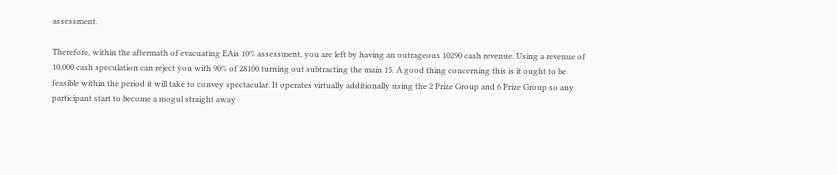assessment.

Therefore, within the aftermath of evacuating EAis 10% assessment, you are left by having an outrageous 10290 cash revenue. Using a revenue of 10,000 cash speculation can reject you with 90% of 28100 turning out subtracting the main 15. A good thing concerning this is it ought to be feasible within the period it will take to convey spectacular. It operates virtually additionally using the 2 Prize Group and 6 Prize Group so any participant start to become a mogul straight away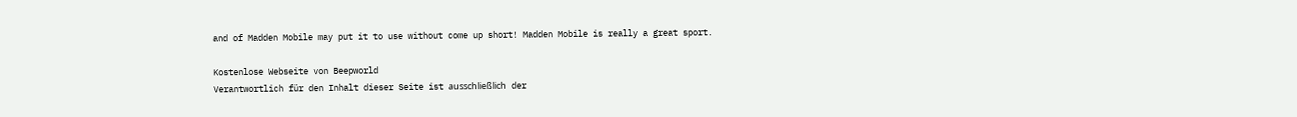and of Madden Mobile may put it to use without come up short! Madden Mobile is really a great sport.

Kostenlose Webseite von Beepworld
Verantwortlich für den Inhalt dieser Seite ist ausschließlich der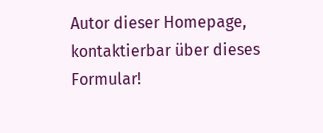Autor dieser Homepage, kontaktierbar über dieses Formular!